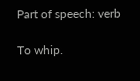Part of speech: verb

To whip.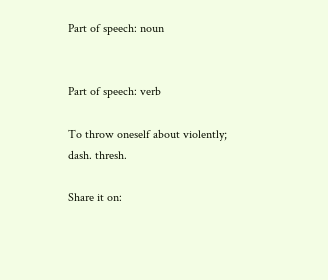Part of speech: noun


Part of speech: verb

To throw oneself about violently; dash. thresh.

Share it on: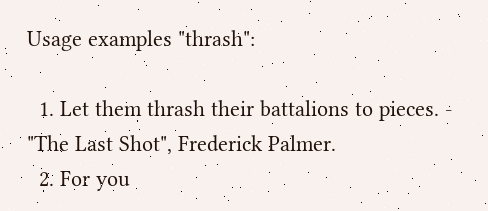Usage examples "thrash":

  1. Let them thrash their battalions to pieces. - "The Last Shot", Frederick Palmer.
  2. For you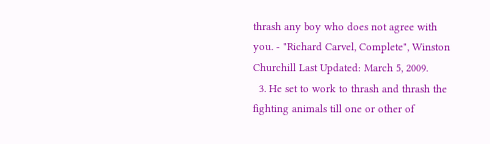thrash any boy who does not agree with you. - "Richard Carvel, Complete", Winston Churchill Last Updated: March 5, 2009.
  3. He set to work to thrash and thrash the fighting animals till one or other of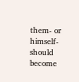them- or himself- should become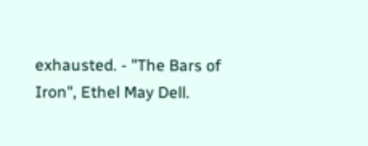exhausted. - "The Bars of Iron", Ethel May Dell.